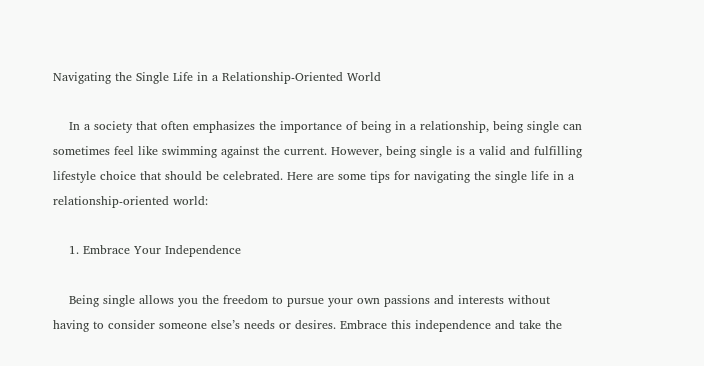Navigating the Single Life in a Relationship-Oriented World

    In a society that often emphasizes the importance of being in a relationship, being single can sometimes feel like swimming against the current. However, being single is a valid and fulfilling lifestyle choice that should be celebrated. Here are some tips for navigating the single life in a relationship-oriented world:

    1. Embrace Your Independence

    Being single allows you the freedom to pursue your own passions and interests without having to consider someone else’s needs or desires. Embrace this independence and take the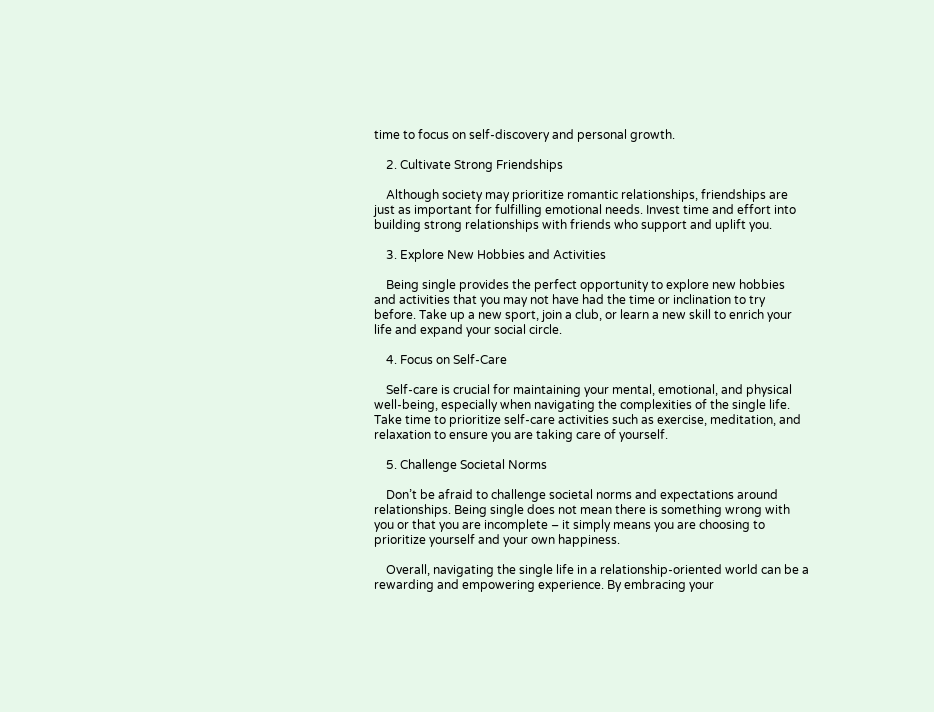time to focus on self-discovery and personal growth.

    2. Cultivate Strong Friendships

    Although society may prioritize romantic relationships, friendships are just as important for fulfilling emotional needs. Invest time and effort into building strong relationships with friends who support and uplift you.

    3. Explore New Hobbies and Activities

    Being single provides the perfect opportunity to explore new hobbies and activities that you may not have had the time or inclination to try before. Take up a new sport, join a club, or learn a new skill to enrich your life and expand your social circle.

    4. Focus on Self-Care

    Self-care is crucial for maintaining your mental, emotional, and physical well-being, especially when navigating the complexities of the single life. Take time to prioritize self-care activities such as exercise, meditation, and relaxation to ensure you are taking care of yourself.

    5. Challenge Societal Norms

    Don’t be afraid to challenge societal norms and expectations around relationships. Being single does not mean there is something wrong with you or that you are incomplete – it simply means you are choosing to prioritize yourself and your own happiness.

    Overall, navigating the single life in a relationship-oriented world can be a rewarding and empowering experience. By embracing your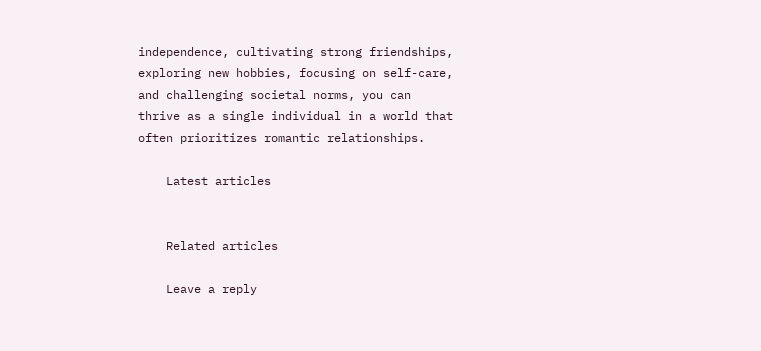independence, cultivating strong friendships, exploring new hobbies, focusing on self-care, and challenging societal norms, you can thrive as a single individual in a world that often prioritizes romantic relationships.

    Latest articles


    Related articles

    Leave a reply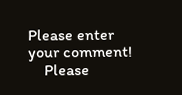Please enter your comment!
    Please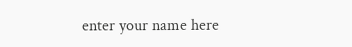enter your name here